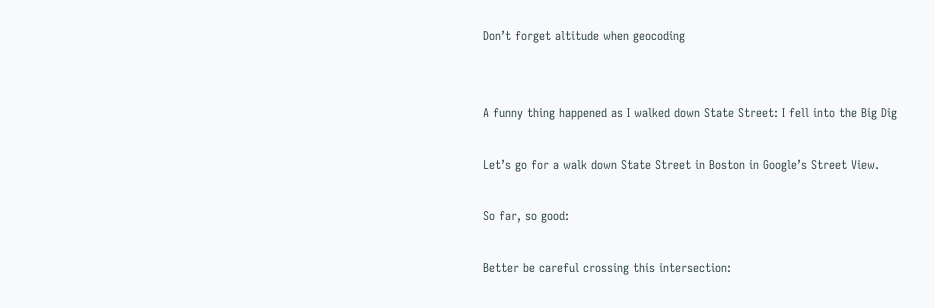Don’t forget altitude when geocoding


A funny thing happened as I walked down State Street: I fell into the Big Dig

Let’s go for a walk down State Street in Boston in Google’s Street View.

So far, so good:

Better be careful crossing this intersection: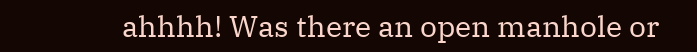ahhhh! Was there an open manhole or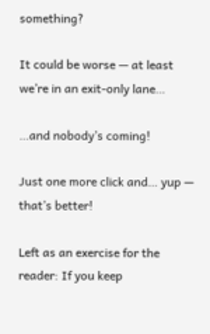something?

It could be worse — at least we’re in an exit-only lane…

…and nobody’s coming!

Just one more click and… yup — that’s better!

Left as an exercise for the reader: If you keep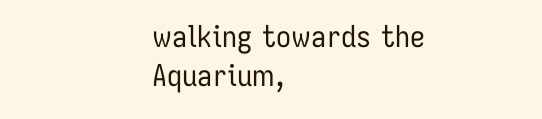walking towards the Aquarium,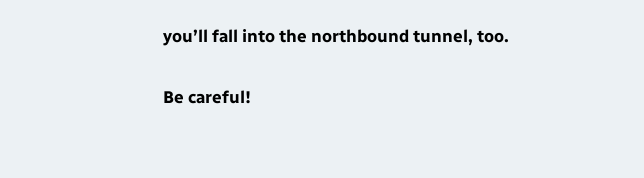you’ll fall into the northbound tunnel, too.

Be careful!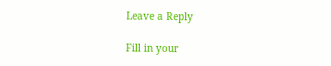Leave a Reply

Fill in your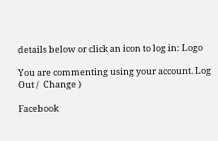details below or click an icon to log in: Logo

You are commenting using your account. Log Out /  Change )

Facebook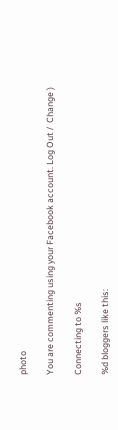photo

You are commenting using your Facebook account. Log Out /  Change )

Connecting to %s

%d bloggers like this: